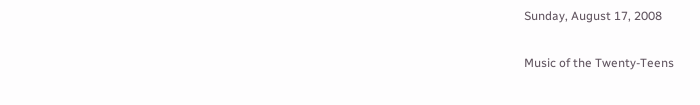Sunday, August 17, 2008

Music of the Twenty-Teens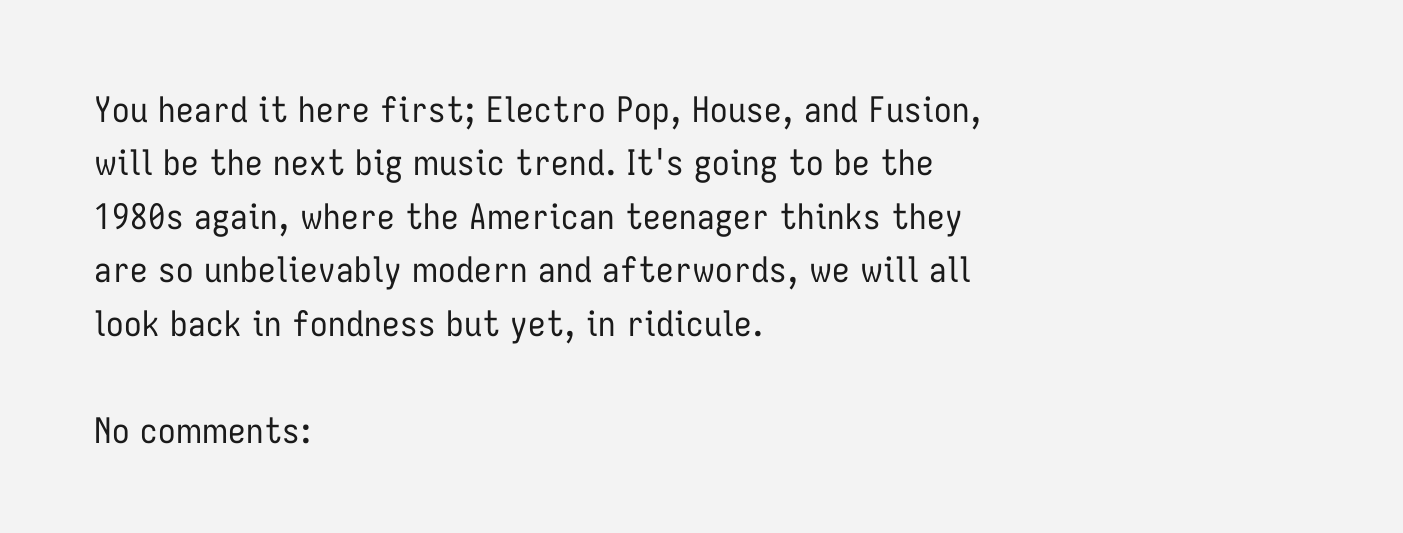You heard it here first; Electro Pop, House, and Fusion, will be the next big music trend. It's going to be the 1980s again, where the American teenager thinks they are so unbelievably modern and afterwords, we will all look back in fondness but yet, in ridicule.

No comments: